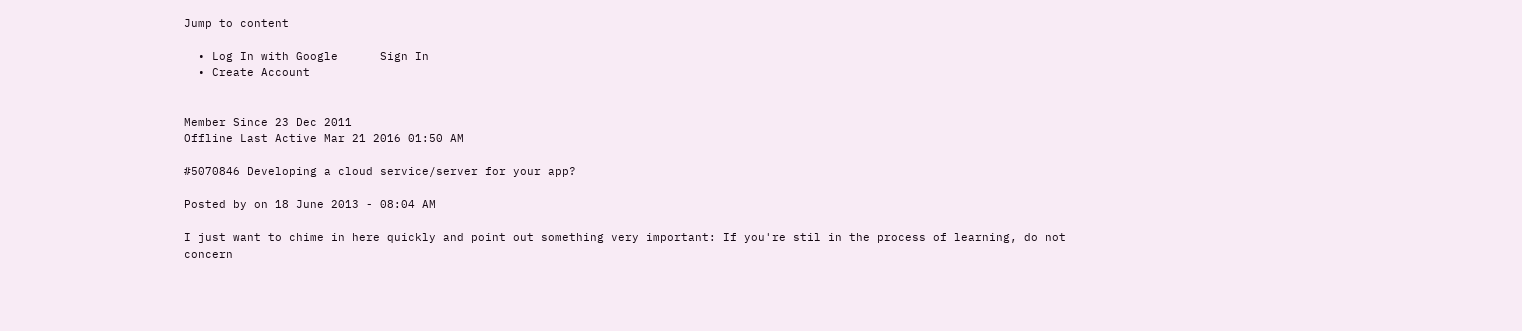Jump to content

  • Log In with Google      Sign In
  • Create Account


Member Since 23 Dec 2011
Offline Last Active Mar 21 2016 01:50 AM

#5070846 Developing a cloud service/server for your app?

Posted by on 18 June 2013 - 08:04 AM

I just want to chime in here quickly and point out something very important: If you're stil in the process of learning, do not concern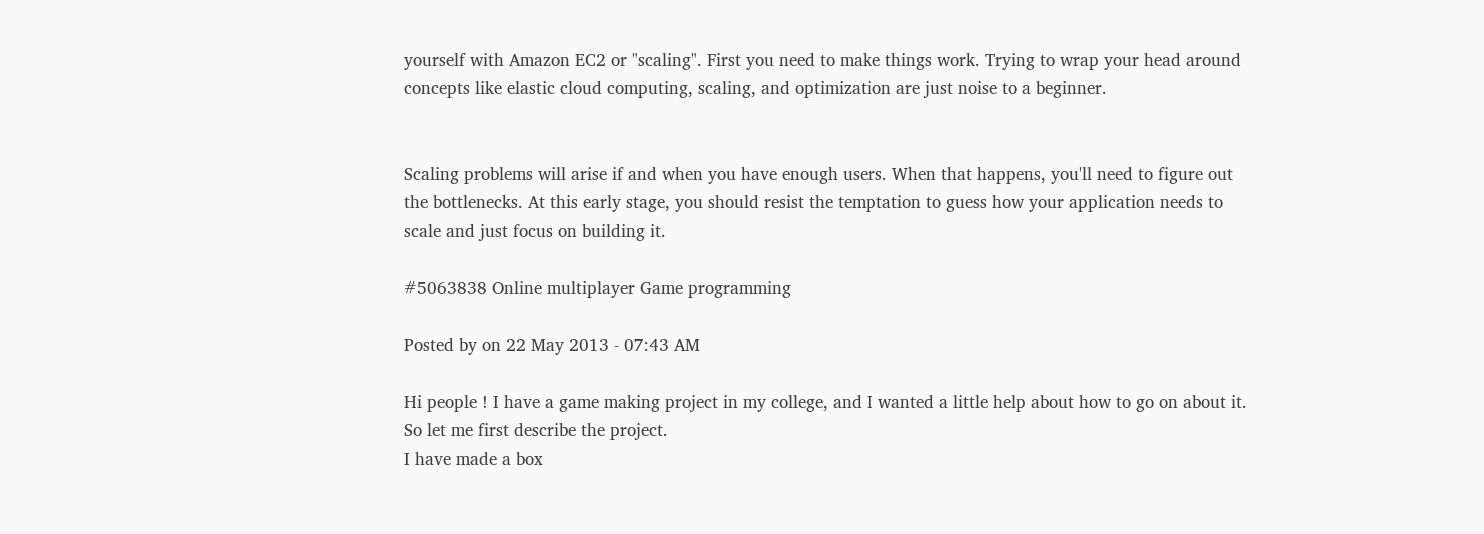yourself with Amazon EC2 or "scaling". First you need to make things work. Trying to wrap your head around concepts like elastic cloud computing, scaling, and optimization are just noise to a beginner.


Scaling problems will arise if and when you have enough users. When that happens, you'll need to figure out the bottlenecks. At this early stage, you should resist the temptation to guess how your application needs to scale and just focus on building it.

#5063838 Online multiplayer Game programming

Posted by on 22 May 2013 - 07:43 AM

Hi people ! I have a game making project in my college, and I wanted a little help about how to go on about it. So let me first describe the project.
I have made a box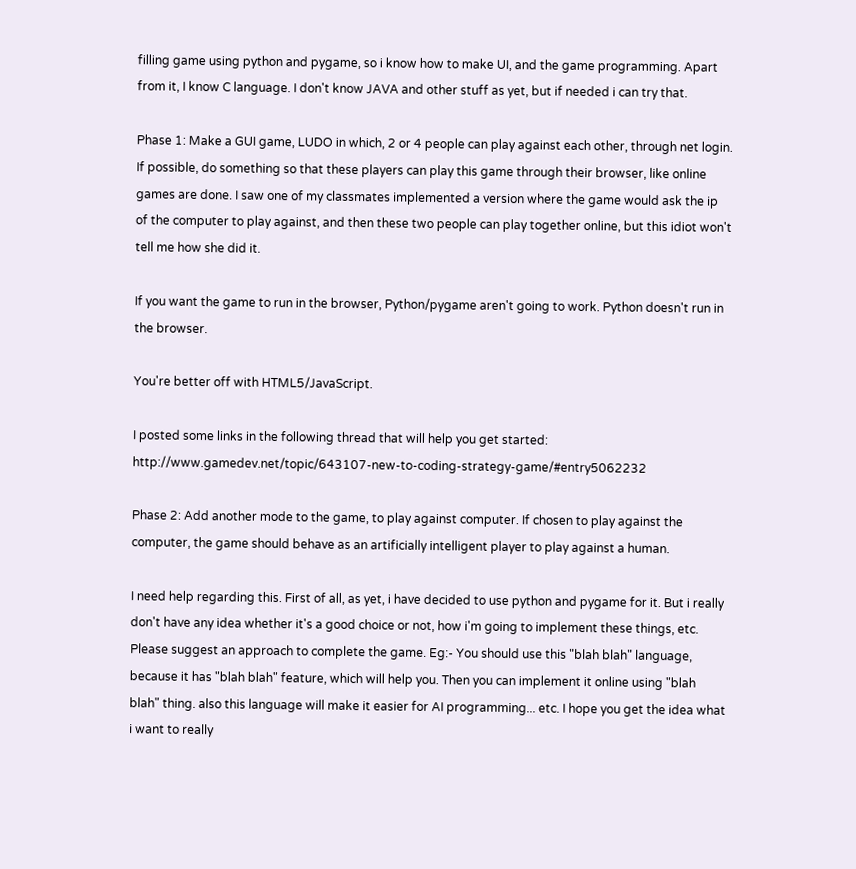filling game using python and pygame, so i know how to make UI, and the game programming. Apart from it, I know C language. I don't know JAVA and other stuff as yet, but if needed i can try that.

Phase 1: Make a GUI game, LUDO in which, 2 or 4 people can play against each other, through net login. If possible, do something so that these players can play this game through their browser, like online games are done. I saw one of my classmates implemented a version where the game would ask the ip of the computer to play against, and then these two people can play together online, but this idiot won't tell me how she did it.

If you want the game to run in the browser, Python/pygame aren't going to work. Python doesn't run in the browser.

You're better off with HTML5/JavaScript.

I posted some links in the following thread that will help you get started: http://www.gamedev.net/topic/643107-new-to-coding-strategy-game/#entry5062232

Phase 2: Add another mode to the game, to play against computer. If chosen to play against the computer, the game should behave as an artificially intelligent player to play against a human.

I need help regarding this. First of all, as yet, i have decided to use python and pygame for it. But i really don't have any idea whether it's a good choice or not, how i'm going to implement these things, etc. Please suggest an approach to complete the game. Eg:- You should use this "blah blah" language, because it has "blah blah" feature, which will help you. Then you can implement it online using "blah blah" thing. also this language will make it easier for AI programming... etc. I hope you get the idea what i want to really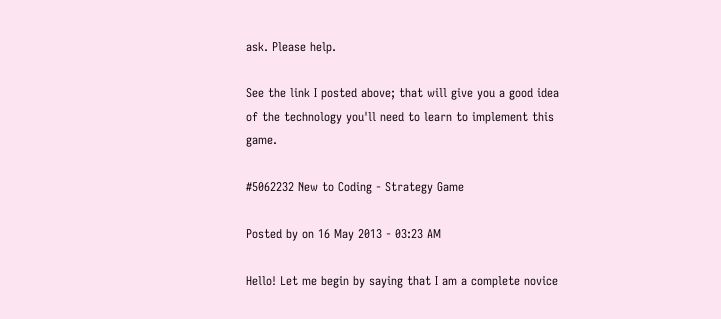ask. Please help.

See the link I posted above; that will give you a good idea of the technology you'll need to learn to implement this game.

#5062232 New to Coding - Strategy Game

Posted by on 16 May 2013 - 03:23 AM

Hello! Let me begin by saying that I am a complete novice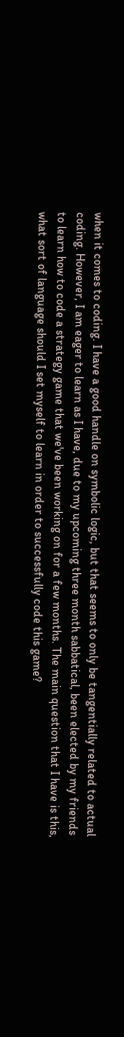when it comes to coding. I have a good handle on symbolic logic, but that seems to only be tangentially related to actual coding. However, I am eager to learn as I have, due to my upcoming three month sabbatical, been elected by my friends to learn how to code a strategy game that we've been working on for a few months. The main question that I have is this, what sort of language should I set myself to learn in order to successfully code this game?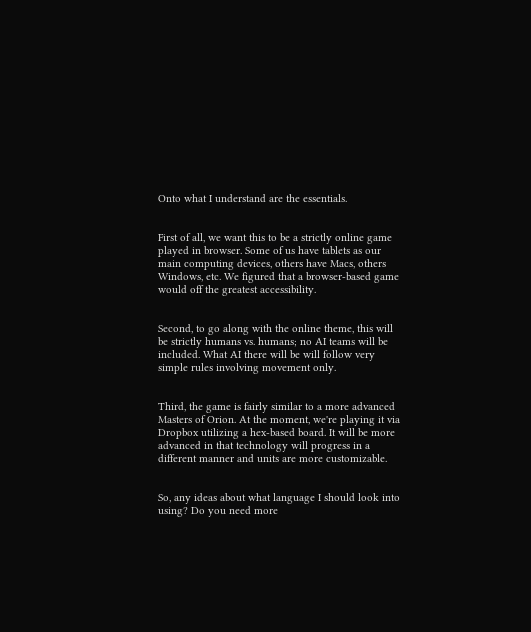Onto what I understand are the essentials.


First of all, we want this to be a strictly online game played in browser. Some of us have tablets as our main computing devices, others have Macs, others Windows, etc. We figured that a browser-based game would off the greatest accessibility.


Second, to go along with the online theme, this will be strictly humans vs. humans; no AI teams will be included. What AI there will be will follow very simple rules involving movement only.


Third, the game is fairly similar to a more advanced Masters of Orion. At the moment, we're playing it via Dropbox utilizing a hex-based board. It will be more advanced in that technology will progress in a different manner and units are more customizable.


So, any ideas about what language I should look into using? Do you need more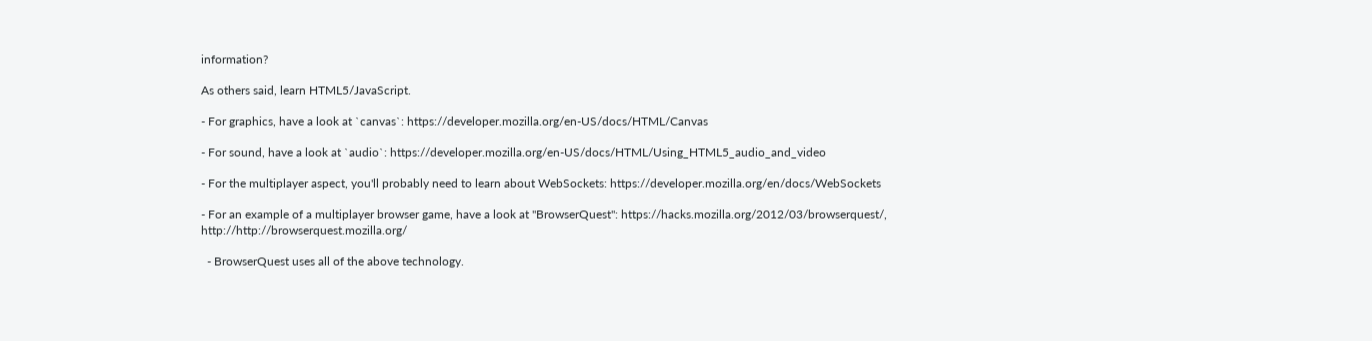information?

As others said, learn HTML5/JavaScript.

- For graphics, have a look at `canvas`: https://developer.mozilla.org/en-US/docs/HTML/Canvas

- For sound, have a look at `audio`: https://developer.mozilla.org/en-US/docs/HTML/Using_HTML5_audio_and_video

- For the multiplayer aspect, you'll probably need to learn about WebSockets: https://developer.mozilla.org/en/docs/WebSockets

- For an example of a multiplayer browser game, have a look at "BrowserQuest": https://hacks.mozilla.org/2012/03/browserquest/, http://http://browserquest.mozilla.org/

  - BrowserQuest uses all of the above technology.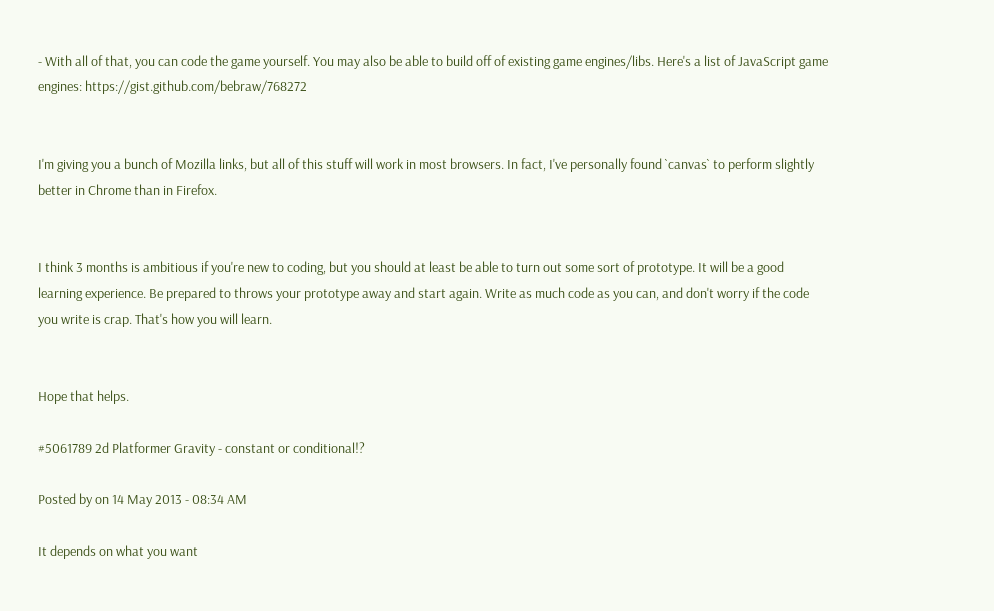- With all of that, you can code the game yourself. You may also be able to build off of existing game engines/libs. Here's a list of JavaScript game engines: https://gist.github.com/bebraw/768272


I'm giving you a bunch of Mozilla links, but all of this stuff will work in most browsers. In fact, I've personally found `canvas` to perform slightly better in Chrome than in Firefox.


I think 3 months is ambitious if you're new to coding, but you should at least be able to turn out some sort of prototype. It will be a good learning experience. Be prepared to throws your prototype away and start again. Write as much code as you can, and don't worry if the code you write is crap. That's how you will learn.


Hope that helps.

#5061789 2d Platformer Gravity - constant or conditional!?

Posted by on 14 May 2013 - 08:34 AM

It depends on what you want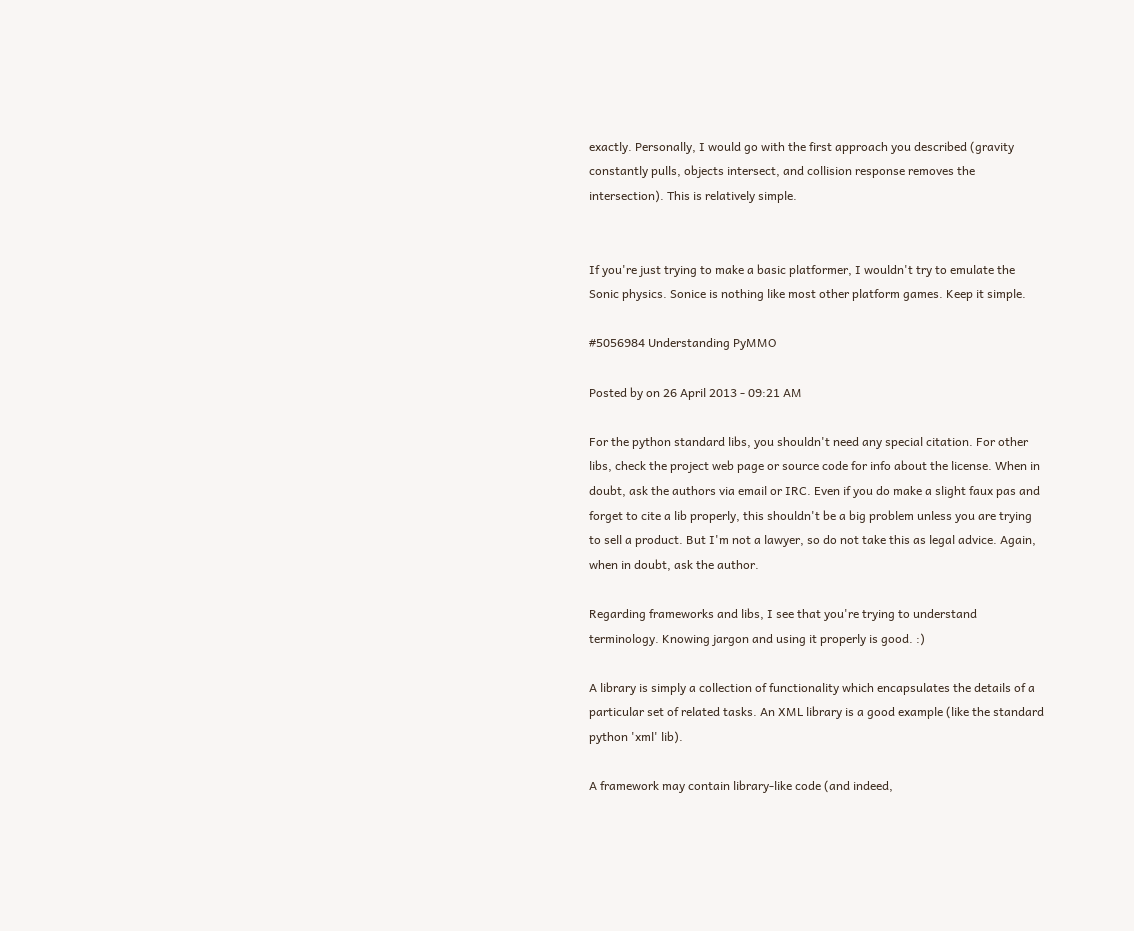exactly. Personally, I would go with the first approach you described (gravity constantly pulls, objects intersect, and collision response removes the intersection). This is relatively simple.


If you're just trying to make a basic platformer, I wouldn't try to emulate the Sonic physics. Sonice is nothing like most other platform games. Keep it simple.

#5056984 Understanding PyMMO

Posted by on 26 April 2013 - 09:21 AM

For the python standard libs, you shouldn't need any special citation. For other libs, check the project web page or source code for info about the license. When in doubt, ask the authors via email or IRC. Even if you do make a slight faux pas and forget to cite a lib properly, this shouldn't be a big problem unless you are trying to sell a product. But I'm not a lawyer, so do not take this as legal advice. Again, when in doubt, ask the author.

Regarding frameworks and libs, I see that you're trying to understand terminology. Knowing jargon and using it properly is good. :)

A library is simply a collection of functionality which encapsulates the details of a particular set of related tasks. An XML library is a good example (like the standard python 'xml' lib).

A framework may contain library-like code (and indeed,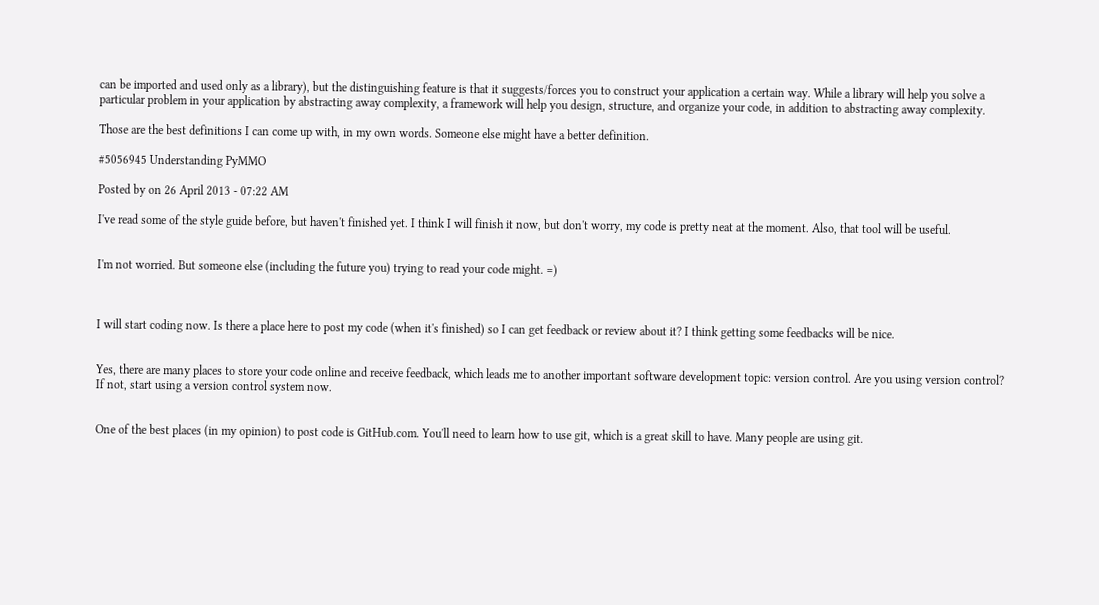can be imported and used only as a library), but the distinguishing feature is that it suggests/forces you to construct your application a certain way. While a library will help you solve a particular problem in your application by abstracting away complexity, a framework will help you design, structure, and organize your code, in addition to abstracting away complexity.

Those are the best definitions I can come up with, in my own words. Someone else might have a better definition.

#5056945 Understanding PyMMO

Posted by on 26 April 2013 - 07:22 AM

I've read some of the style guide before, but haven't finished yet. I think I will finish it now, but don't worry, my code is pretty neat at the moment. Also, that tool will be useful.


I'm not worried. But someone else (including the future you) trying to read your code might. =)



I will start coding now. Is there a place here to post my code (when it's finished) so I can get feedback or review about it? I think getting some feedbacks will be nice.


Yes, there are many places to store your code online and receive feedback, which leads me to another important software development topic: version control. Are you using version control? If not, start using a version control system now.


One of the best places (in my opinion) to post code is GitHub.com. You'll need to learn how to use git, which is a great skill to have. Many people are using git.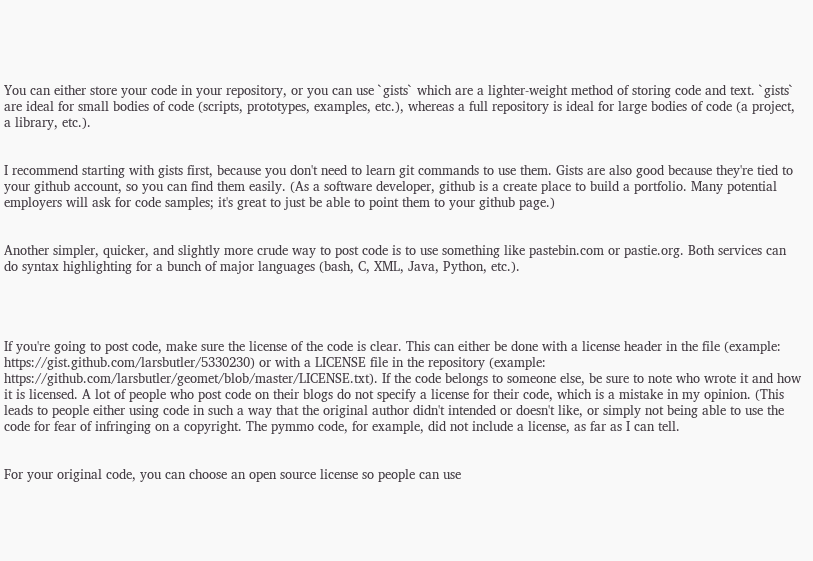You can either store your code in your repository, or you can use `gists` which are a lighter-weight method of storing code and text. `gists` are ideal for small bodies of code (scripts, prototypes, examples, etc.), whereas a full repository is ideal for large bodies of code (a project, a library, etc.).


I recommend starting with gists first, because you don't need to learn git commands to use them. Gists are also good because they're tied to your github account, so you can find them easily. (As a software developer, github is a create place to build a portfolio. Many potential employers will ask for code samples; it's great to just be able to point them to your github page.)


Another simpler, quicker, and slightly more crude way to post code is to use something like pastebin.com or pastie.org. Both services can do syntax highlighting for a bunch of major languages (bash, C, XML, Java, Python, etc.).




If you're going to post code, make sure the license of the code is clear. This can either be done with a license header in the file (example: https://gist.github.com/larsbutler/5330230) or with a LICENSE file in the repository (example: https://github.com/larsbutler/geomet/blob/master/LICENSE.txt). If the code belongs to someone else, be sure to note who wrote it and how it is licensed. A lot of people who post code on their blogs do not specify a license for their code, which is a mistake in my opinion. (This leads to people either using code in such a way that the original author didn't intended or doesn't like, or simply not being able to use the code for fear of infringing on a copyright. The pymmo code, for example, did not include a license, as far as I can tell.


For your original code, you can choose an open source license so people can use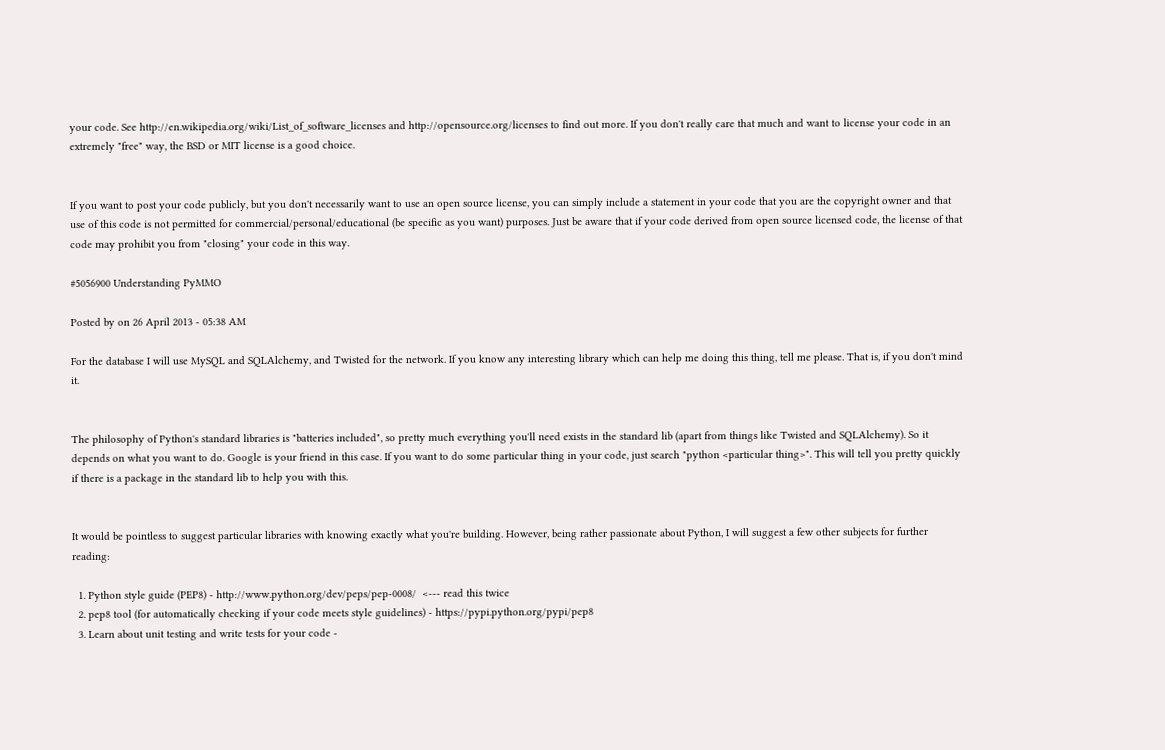your code. See http://en.wikipedia.org/wiki/List_of_software_licenses and http://opensource.org/licenses to find out more. If you don't really care that much and want to license your code in an extremely "free" way, the BSD or MIT license is a good choice.


If you want to post your code publicly, but you don't necessarily want to use an open source license, you can simply include a statement in your code that you are the copyright owner and that use of this code is not permitted for commercial/personal/educational (be specific as you want) purposes. Just be aware that if your code derived from open source licensed code, the license of that code may prohibit you from "closing" your code in this way.

#5056900 Understanding PyMMO

Posted by on 26 April 2013 - 05:38 AM

For the database I will use MySQL and SQLAlchemy, and Twisted for the network. If you know any interesting library which can help me doing this thing, tell me please. That is, if you don't mind it.


The philosophy of Python's standard libraries is "batteries included", so pretty much everything you'll need exists in the standard lib (apart from things like Twisted and SQLAlchemy). So it depends on what you want to do. Google is your friend in this case. If you want to do some particular thing in your code, just search "python <particular thing>". This will tell you pretty quickly if there is a package in the standard lib to help you with this.


It would be pointless to suggest particular libraries with knowing exactly what you're building. However, being rather passionate about Python, I will suggest a few other subjects for further reading:

  1. Python style guide (PEP8) - http://www.python.org/dev/peps/pep-0008/  <--- read this twice
  2. pep8 tool (for automatically checking if your code meets style guidelines) - https://pypi.python.org/pypi/pep8
  3. Learn about unit testing and write tests for your code -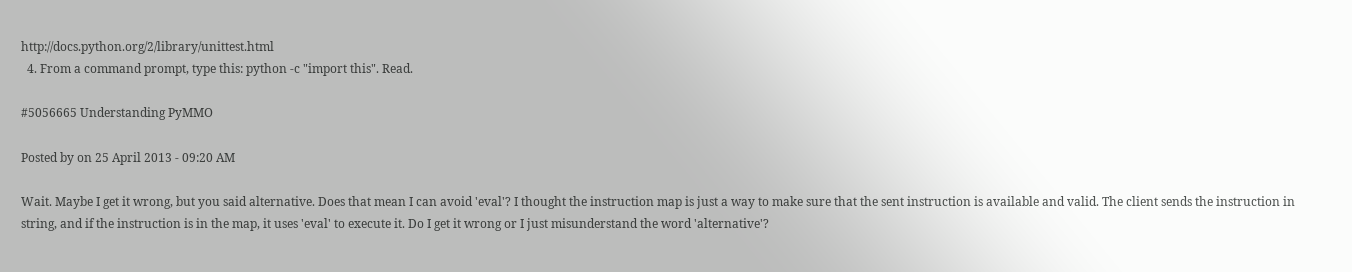http://docs.python.org/2/library/unittest.html
  4. From a command prompt, type this: python -c "import this". Read.

#5056665 Understanding PyMMO

Posted by on 25 April 2013 - 09:20 AM

Wait. Maybe I get it wrong, but you said alternative. Does that mean I can avoid 'eval'? I thought the instruction map is just a way to make sure that the sent instruction is available and valid. The client sends the instruction in string, and if the instruction is in the map, it uses 'eval' to execute it. Do I get it wrong or I just misunderstand the word 'alternative'?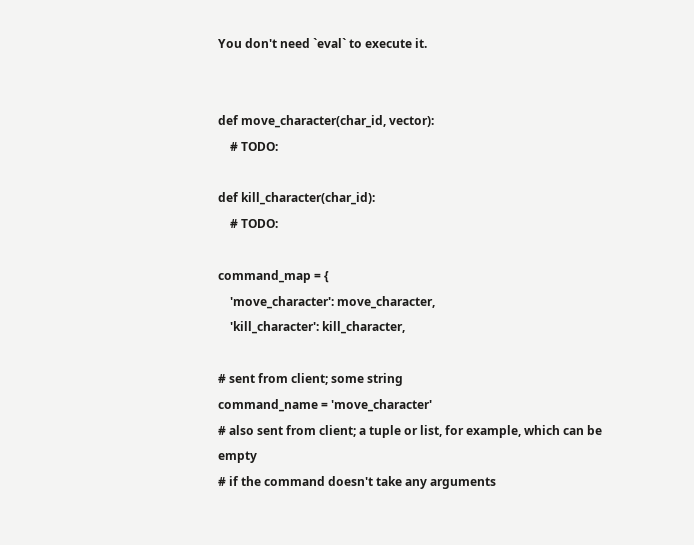You don't need `eval` to execute it.


def move_character(char_id, vector):
    # TODO:

def kill_character(char_id):
    # TODO:

command_map = {
    'move_character': move_character,
    'kill_character': kill_character,

# sent from client; some string
command_name = 'move_character'
# also sent from client; a tuple or list, for example, which can be empty
# if the command doesn't take any arguments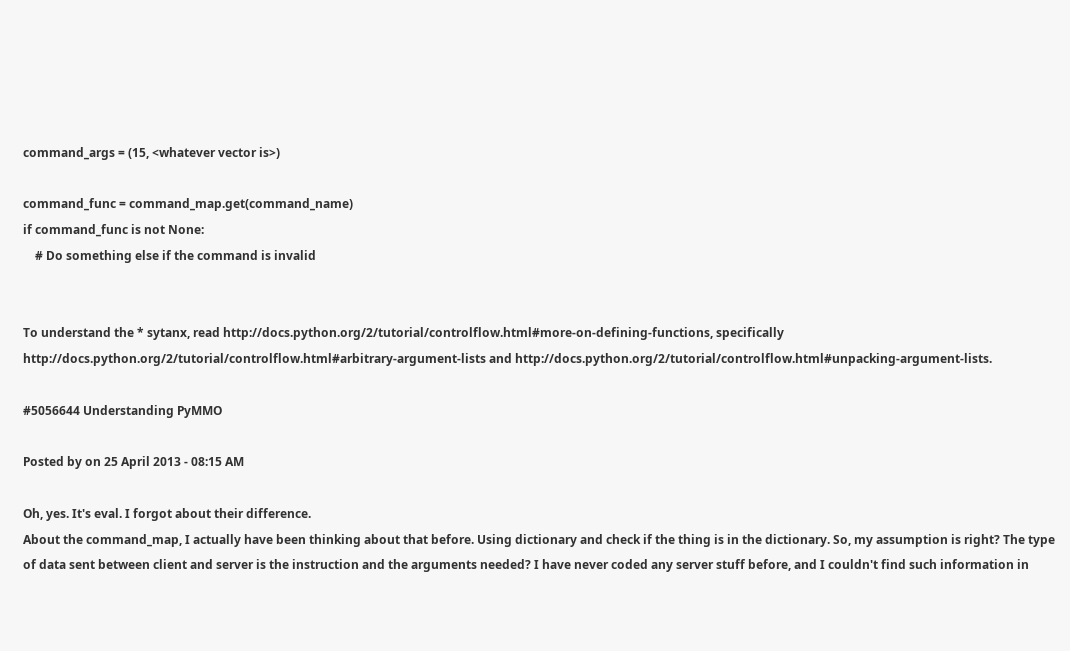command_args = (15, <whatever vector is>)

command_func = command_map.get(command_name)
if command_func is not None:
    # Do something else if the command is invalid


To understand the * sytanx, read http://docs.python.org/2/tutorial/controlflow.html#more-on-defining-functions, specifically http://docs.python.org/2/tutorial/controlflow.html#arbitrary-argument-lists and http://docs.python.org/2/tutorial/controlflow.html#unpacking-argument-lists.

#5056644 Understanding PyMMO

Posted by on 25 April 2013 - 08:15 AM

Oh, yes. It's eval. I forgot about their difference.
About the command_map, I actually have been thinking about that before. Using dictionary and check if the thing is in the dictionary. So, my assumption is right? The type of data sent between client and server is the instruction and the arguments needed? I have never coded any server stuff before, and I couldn't find such information in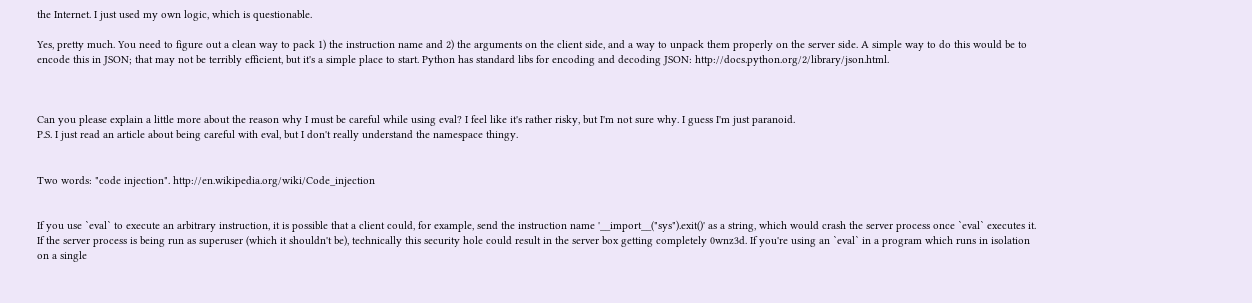the Internet. I just used my own logic, which is questionable.

Yes, pretty much. You need to figure out a clean way to pack 1) the instruction name and 2) the arguments on the client side, and a way to unpack them properly on the server side. A simple way to do this would be to encode this in JSON; that may not be terribly efficient, but it's a simple place to start. Python has standard libs for encoding and decoding JSON: http://docs.python.org/2/library/json.html.



Can you please explain a little more about the reason why I must be careful while using eval? I feel like it's rather risky, but I'm not sure why. I guess I'm just paranoid.
P.S. I just read an article about being careful with eval, but I don't really understand the namespace thingy.


Two words: "code injection". http://en.wikipedia.org/wiki/Code_injection


If you use `eval` to execute an arbitrary instruction, it is possible that a client could, for example, send the instruction name '__import__("sys").exit()' as a string, which would crash the server process once `eval` executes it. If the server process is being run as superuser (which it shouldn't be), technically this security hole could result in the server box getting completely 0wnz3d. If you're using an `eval` in a program which runs in isolation on a single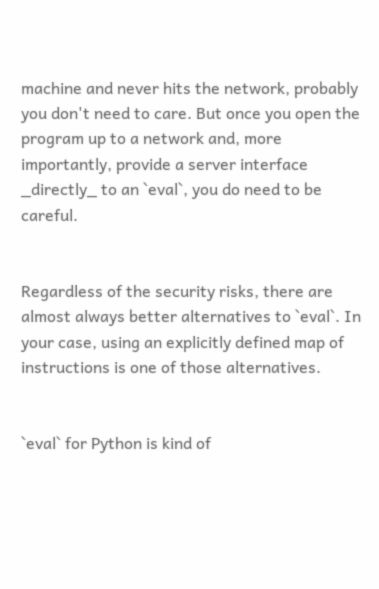machine and never hits the network, probably you don't need to care. But once you open the program up to a network and, more importantly, provide a server interface _directly_ to an `eval`, you do need to be careful.


Regardless of the security risks, there are almost always better alternatives to `eval`. In your case, using an explicitly defined map of instructions is one of those alternatives.


`eval` for Python is kind of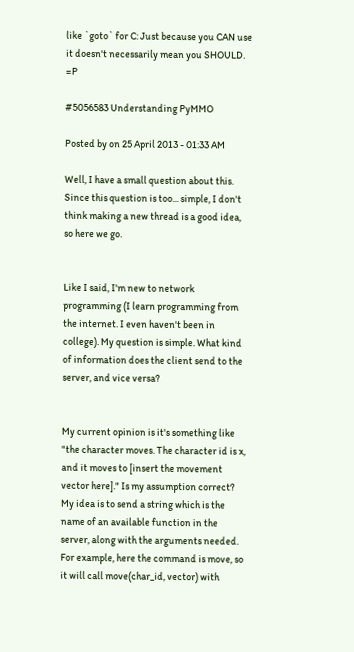like `goto` for C: Just because you CAN use it doesn't necessarily mean you SHOULD. =P

#5056583 Understanding PyMMO

Posted by on 25 April 2013 - 01:33 AM

Well, I have a small question about this. Since this question is too... simple, I don't think making a new thread is a good idea, so here we go.


Like I said, I'm new to network programming (I learn programming from the internet. I even haven't been in college). My question is simple. What kind of information does the client send to the server, and vice versa?


My current opinion is it's something like "the character moves. The character id is x, and it moves to [insert the movement vector here]." Is my assumption correct? My idea is to send a string which is the name of an available function in the server, along with the arguments needed. For example, here the command is move, so it will call move(char_id, vector) with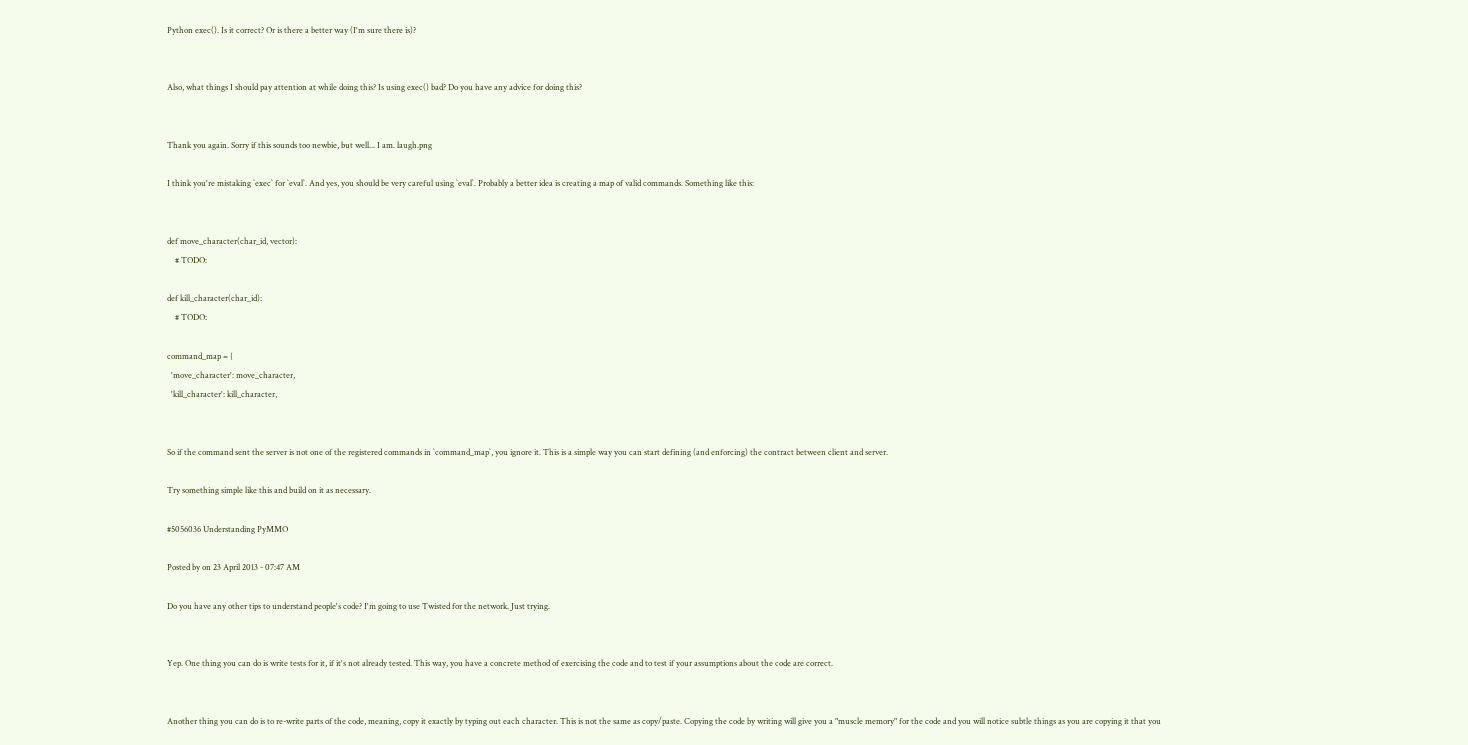Python exec(). Is it correct? Or is there a better way (I'm sure there is)?


Also, what things I should pay attention at while doing this? Is using exec() bad? Do you have any advice for doing this?


Thank you again. Sorry if this sounds too newbie, but well... I am. laugh.png

I think you're mistaking `exec` for `eval`. And yes, you should be very careful using `eval`. Probably a better idea is creating a map of valid commands. Something like this:


def move_character(char_id, vector):
    # TODO:

def kill_character(char_id):
    # TODO:

command_map = {
  'move_character': move_character,
  'kill_character': kill_character,


So if the command sent the server is not one of the registered commands in `command_map`, you ignore it. This is a simple way you can start defining (and enforcing) the contract between client and server.

Try something simple like this and build on it as necessary.

#5056036 Understanding PyMMO

Posted by on 23 April 2013 - 07:47 AM

Do you have any other tips to understand people's code? I'm going to use Twisted for the network. Just trying.


Yep. One thing you can do is write tests for it, if it's not already tested. This way, you have a concrete method of exercising the code and to test if your assumptions about the code are correct.


Another thing you can do is to re-write parts of the code, meaning, copy it exactly by typing out each character. This is not the same as copy/paste. Copying the code by writing will give you a "muscle memory" for the code and you will notice subtle things as you are copying it that you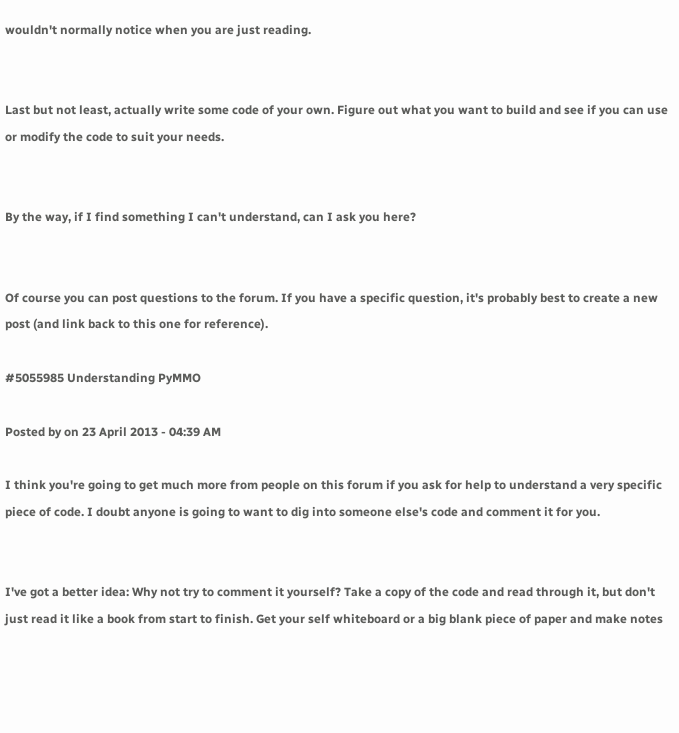wouldn't normally notice when you are just reading.


Last but not least, actually write some code of your own. Figure out what you want to build and see if you can use or modify the code to suit your needs.


By the way, if I find something I can't understand, can I ask you here?


Of course you can post questions to the forum. If you have a specific question, it's probably best to create a new post (and link back to this one for reference).

#5055985 Understanding PyMMO

Posted by on 23 April 2013 - 04:39 AM

I think you're going to get much more from people on this forum if you ask for help to understand a very specific piece of code. I doubt anyone is going to want to dig into someone else's code and comment it for you.


I've got a better idea: Why not try to comment it yourself? Take a copy of the code and read through it, but don't just read it like a book from start to finish. Get your self whiteboard or a big blank piece of paper and make notes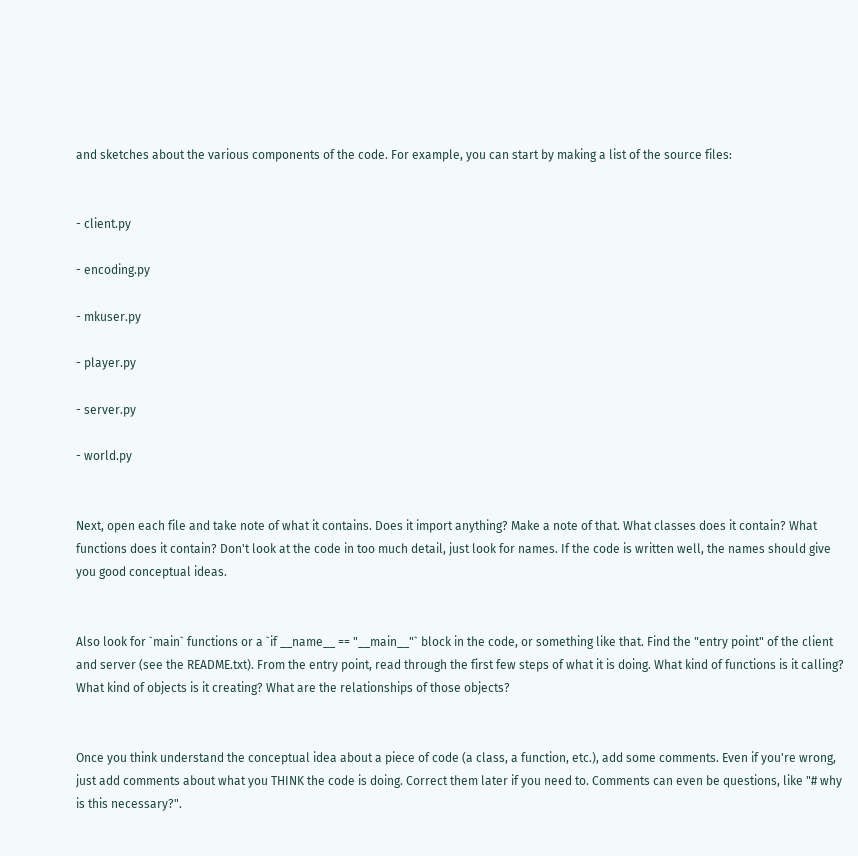and sketches about the various components of the code. For example, you can start by making a list of the source files:


- client.py

- encoding.py

- mkuser.py

- player.py

- server.py

- world.py


Next, open each file and take note of what it contains. Does it import anything? Make a note of that. What classes does it contain? What functions does it contain? Don't look at the code in too much detail, just look for names. If the code is written well, the names should give you good conceptual ideas.


Also look for `main` functions or a `if __name__ == "__main__"` block in the code, or something like that. Find the "entry point" of the client and server (see the README.txt). From the entry point, read through the first few steps of what it is doing. What kind of functions is it calling? What kind of objects is it creating? What are the relationships of those objects?


Once you think understand the conceptual idea about a piece of code (a class, a function, etc.), add some comments. Even if you're wrong, just add comments about what you THINK the code is doing. Correct them later if you need to. Comments can even be questions, like "# why is this necessary?".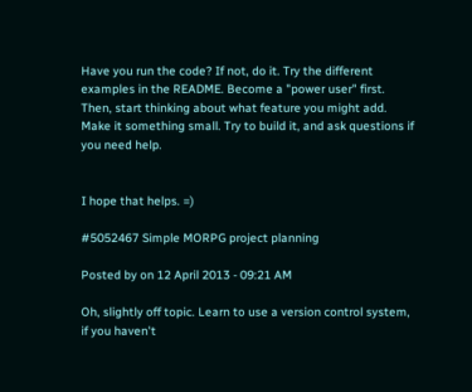Have you run the code? If not, do it. Try the different examples in the README. Become a "power user" first. Then, start thinking about what feature you might add. Make it something small. Try to build it, and ask questions if you need help.


I hope that helps. =)

#5052467 Simple MORPG project planning

Posted by on 12 April 2013 - 09:21 AM

Oh, slightly off topic. Learn to use a version control system, if you haven't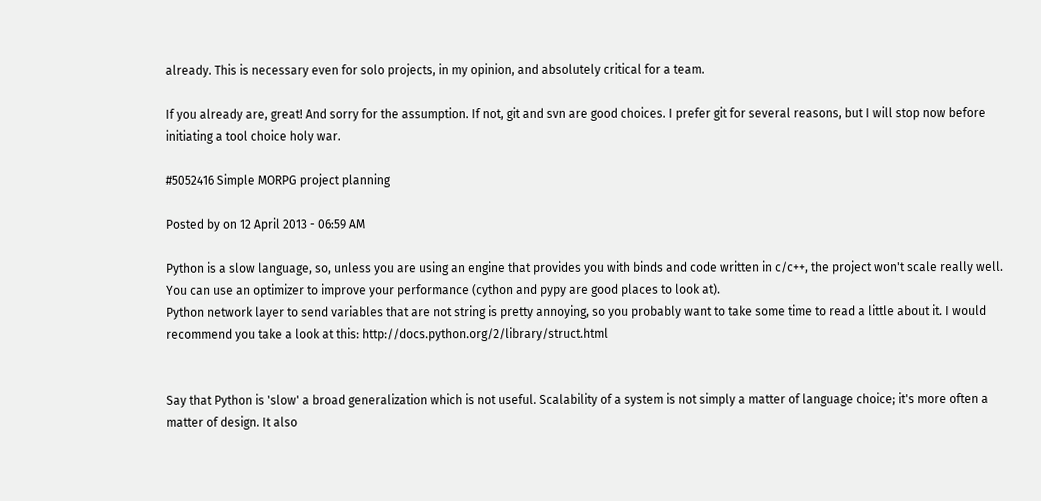already. This is necessary even for solo projects, in my opinion, and absolutely critical for a team.

If you already are, great! And sorry for the assumption. If not, git and svn are good choices. I prefer git for several reasons, but I will stop now before initiating a tool choice holy war.

#5052416 Simple MORPG project planning

Posted by on 12 April 2013 - 06:59 AM

Python is a slow language, so, unless you are using an engine that provides you with binds and code written in c/c++, the project won't scale really well. You can use an optimizer to improve your performance (cython and pypy are good places to look at).
Python network layer to send variables that are not string is pretty annoying, so you probably want to take some time to read a little about it. I would recommend you take a look at this: http://docs.python.org/2/library/struct.html


Say that Python is 'slow' a broad generalization which is not useful. Scalability of a system is not simply a matter of language choice; it's more often a matter of design. It also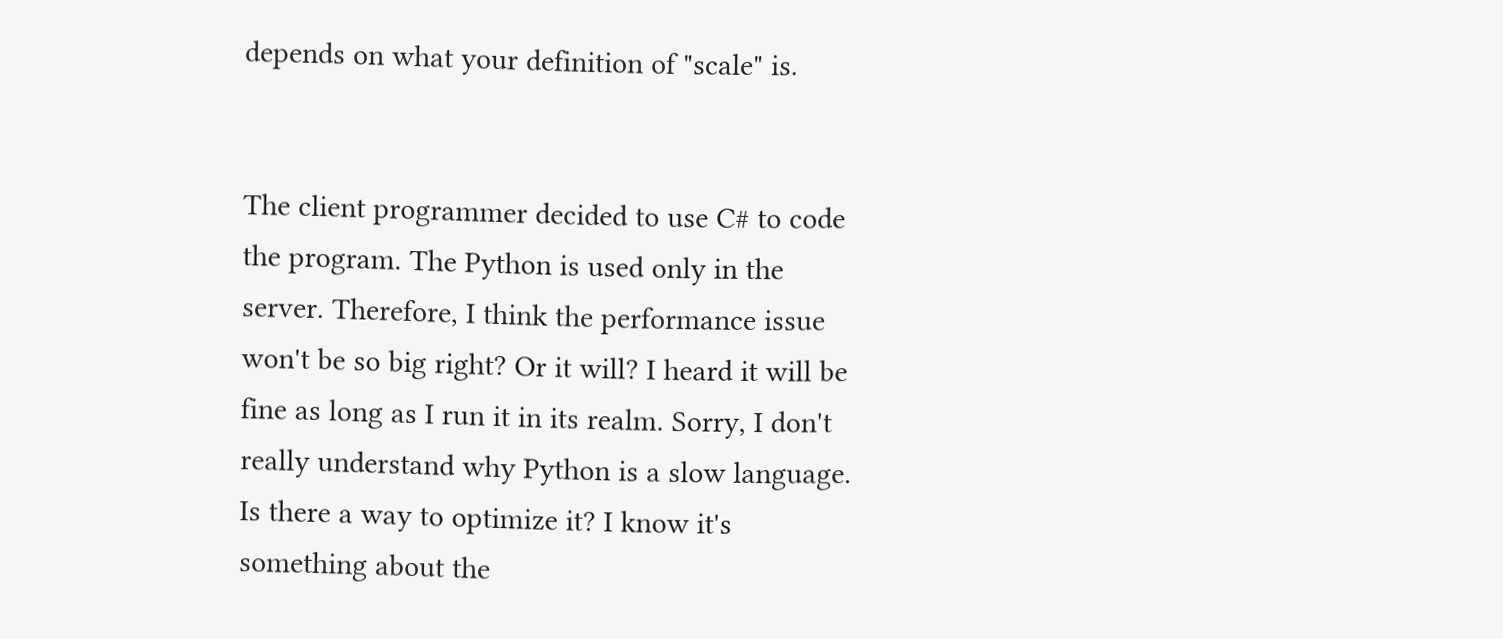depends on what your definition of "scale" is.


The client programmer decided to use C# to code the program. The Python is used only in the server. Therefore, I think the performance issue won't be so big right? Or it will? I heard it will be fine as long as I run it in its realm. Sorry, I don't really understand why Python is a slow language. Is there a way to optimize it? I know it's something about the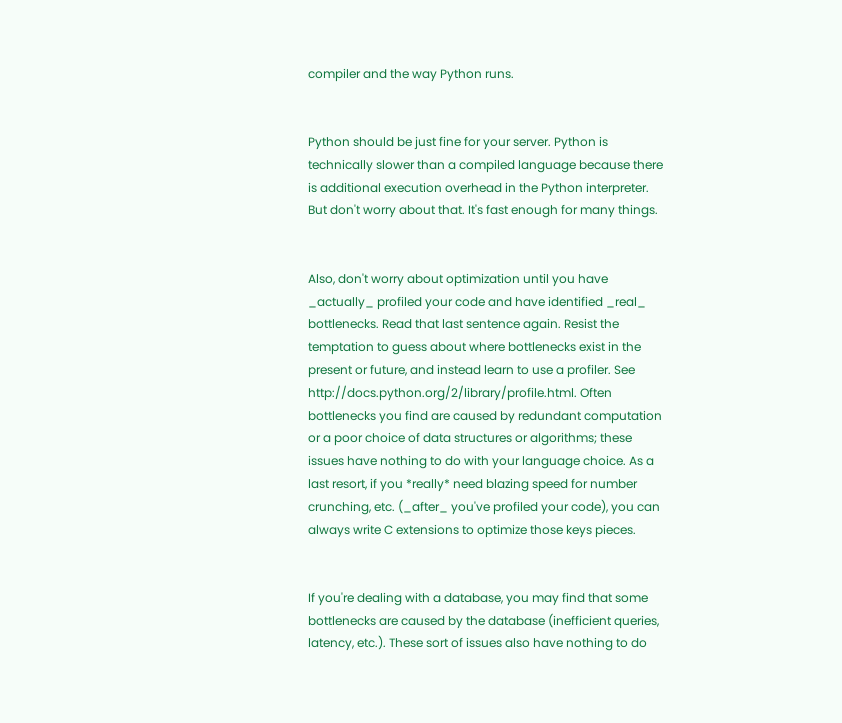compiler and the way Python runs.


Python should be just fine for your server. Python is technically slower than a compiled language because there is additional execution overhead in the Python interpreter. But don't worry about that. It's fast enough for many things.


Also, don't worry about optimization until you have _actually_ profiled your code and have identified _real_ bottlenecks. Read that last sentence again. Resist the temptation to guess about where bottlenecks exist in the present or future, and instead learn to use a profiler. See http://docs.python.org/2/library/profile.html. Often bottlenecks you find are caused by redundant computation or a poor choice of data structures or algorithms; these issues have nothing to do with your language choice. As a last resort, if you *really* need blazing speed for number crunching, etc. (_after_ you've profiled your code), you can always write C extensions to optimize those keys pieces.


If you're dealing with a database, you may find that some bottlenecks are caused by the database (inefficient queries, latency, etc.). These sort of issues also have nothing to do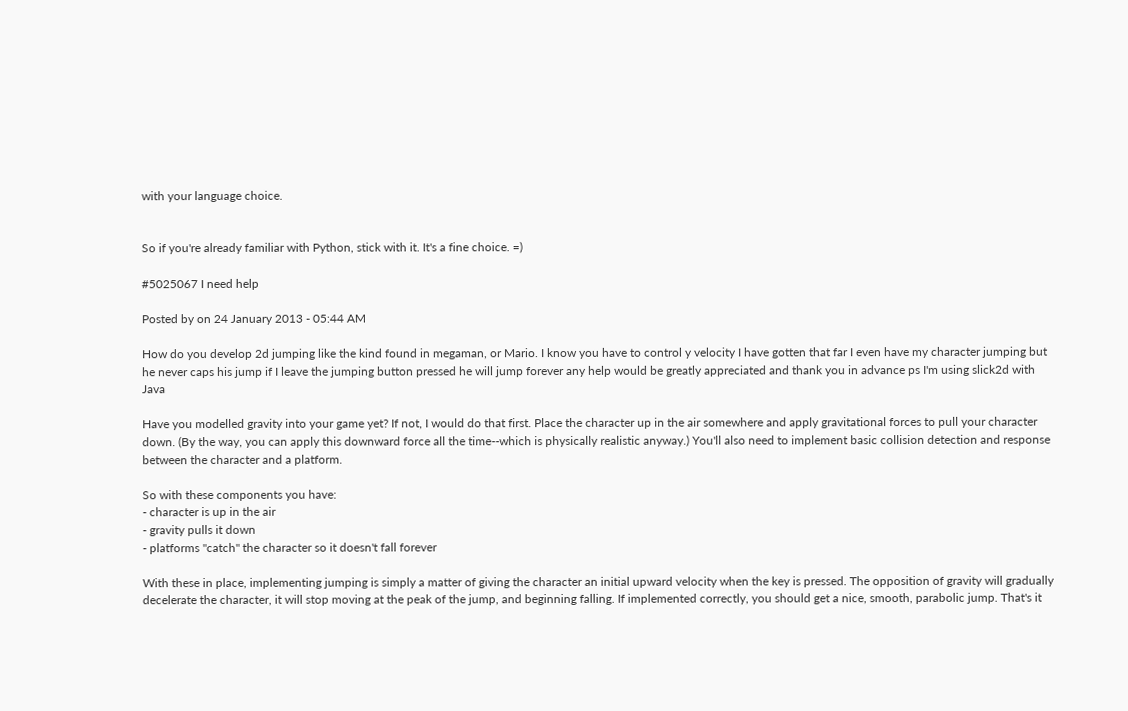with your language choice.


So if you're already familiar with Python, stick with it. It's a fine choice. =)

#5025067 I need help

Posted by on 24 January 2013 - 05:44 AM

How do you develop 2d jumping like the kind found in megaman, or Mario. I know you have to control y velocity I have gotten that far I even have my character jumping but he never caps his jump if I leave the jumping button pressed he will jump forever any help would be greatly appreciated and thank you in advance ps I'm using slick2d with Java

Have you modelled gravity into your game yet? If not, I would do that first. Place the character up in the air somewhere and apply gravitational forces to pull your character down. (By the way, you can apply this downward force all the time--which is physically realistic anyway.) You'll also need to implement basic collision detection and response between the character and a platform.

So with these components you have:
- character is up in the air
- gravity pulls it down
- platforms "catch" the character so it doesn't fall forever

With these in place, implementing jumping is simply a matter of giving the character an initial upward velocity when the key is pressed. The opposition of gravity will gradually decelerate the character, it will stop moving at the peak of the jump, and beginning falling. If implemented correctly, you should get a nice, smooth, parabolic jump. That's it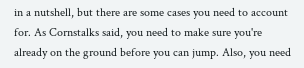in a nutshell, but there are some cases you need to account for. As Cornstalks said, you need to make sure you're already on the ground before you can jump. Also, you need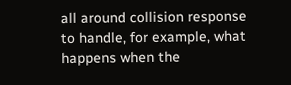all around collision response to handle, for example, what happens when the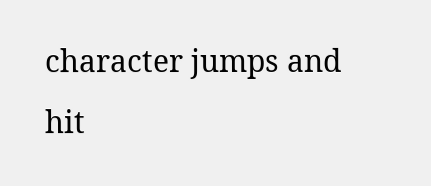character jumps and hit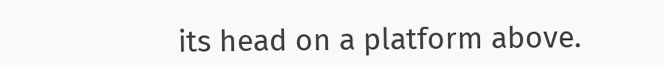its head on a platform above.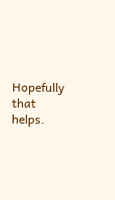Hopefully that helps.